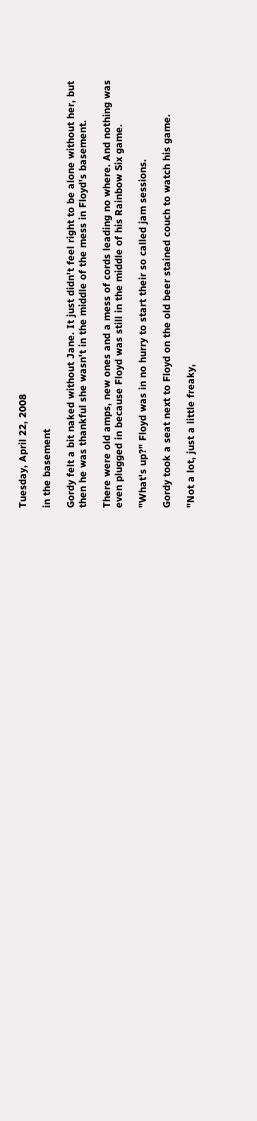Tuesday, April 22, 2008

in the basement

Gordy felt a bit naked without Jane. It just didn't feel right to be alone without her, but then he was thankful she wasn't in the middle of the mess in Floyd's basement.

There were old amps, new ones and a mess of cords leading no where. And nothing was even plugged in because Floyd was still in the middle of his Rainbow Six game.

"What's up?" Floyd was in no hurry to start their so called jam sessions.

Gordy took a seat next to Floyd on the old beer stained couch to watch his game.

"Not a lot, just a little freaky,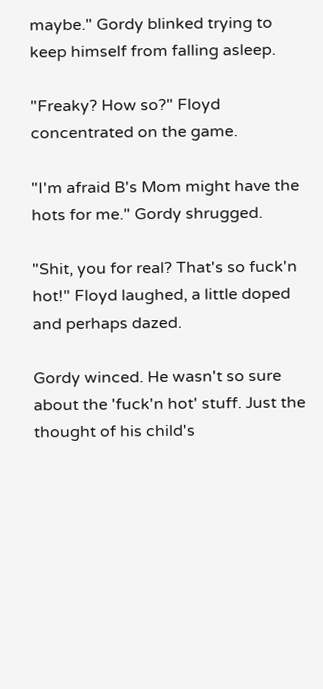maybe." Gordy blinked trying to keep himself from falling asleep.

"Freaky? How so?" Floyd concentrated on the game.

"I'm afraid B's Mom might have the hots for me." Gordy shrugged.

"Shit, you for real? That's so fuck'n hot!" Floyd laughed, a little doped and perhaps dazed.

Gordy winced. He wasn't so sure about the 'fuck'n hot' stuff. Just the thought of his child's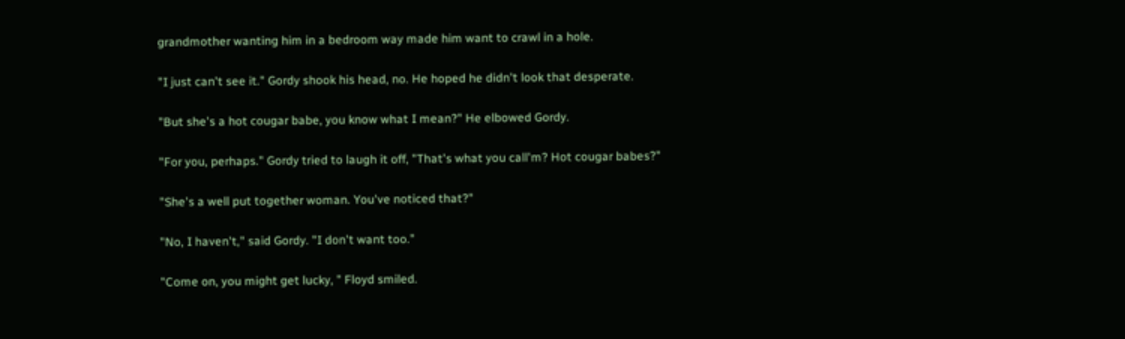grandmother wanting him in a bedroom way made him want to crawl in a hole.

"I just can't see it." Gordy shook his head, no. He hoped he didn't look that desperate.

"But she's a hot cougar babe, you know what I mean?" He elbowed Gordy.

"For you, perhaps." Gordy tried to laugh it off, "That's what you call'm? Hot cougar babes?"

"She's a well put together woman. You've noticed that?"

"No, I haven't," said Gordy. "I don't want too."

"Come on, you might get lucky, " Floyd smiled.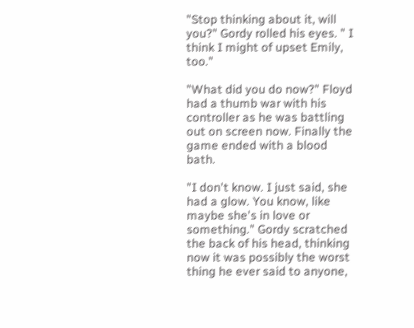"Stop thinking about it, will you?" Gordy rolled his eyes. " I think I might of upset Emily, too."

"What did you do now?" Floyd had a thumb war with his controller as he was battling out on screen now. Finally the game ended with a blood bath.

"I don't know. I just said, she had a glow. You know, like maybe she's in love or something." Gordy scratched the back of his head, thinking now it was possibly the worst thing he ever said to anyone,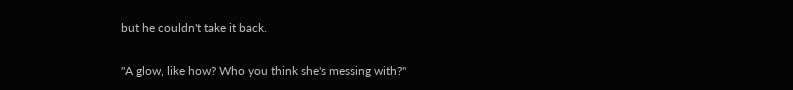but he couldn't take it back.

"A glow, like how? Who you think she's messing with?"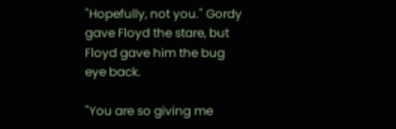"Hopefully, not you." Gordy gave Floyd the stare, but Floyd gave him the bug eye back.

"You are so giving me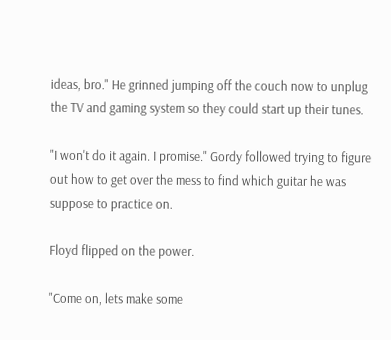ideas, bro." He grinned jumping off the couch now to unplug the TV and gaming system so they could start up their tunes.

"I won't do it again. I promise." Gordy followed trying to figure out how to get over the mess to find which guitar he was suppose to practice on.

Floyd flipped on the power.

"Come on, lets make some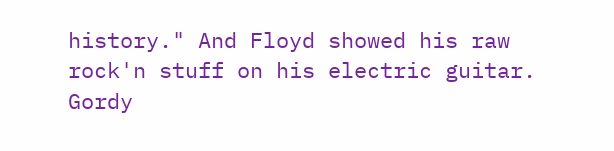history." And Floyd showed his raw rock'n stuff on his electric guitar. Gordy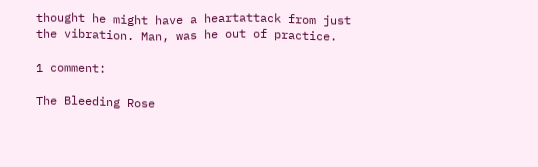thought he might have a heartattack from just the vibration. Man, was he out of practice.

1 comment:

The Bleeding Rose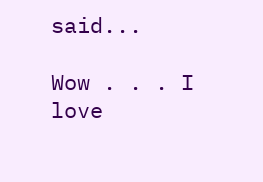said...

Wow . . . I love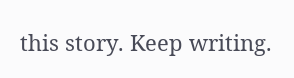this story. Keep writing.